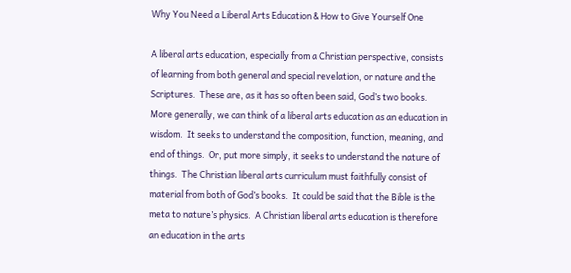Why You Need a Liberal Arts Education & How to Give Yourself One

A liberal arts education, especially from a Christian perspective, consists of learning from both general and special revelation, or nature and the Scriptures.  These are, as it has so often been said, God’s two books.  More generally, we can think of a liberal arts education as an education in wisdom.  It seeks to understand the composition, function, meaning, and end of things.  Or, put more simply, it seeks to understand the nature of things.  The Christian liberal arts curriculum must faithfully consist of material from both of God’s books.  It could be said that the Bible is the meta to nature’s physics.  A Christian liberal arts education is therefore an education in the arts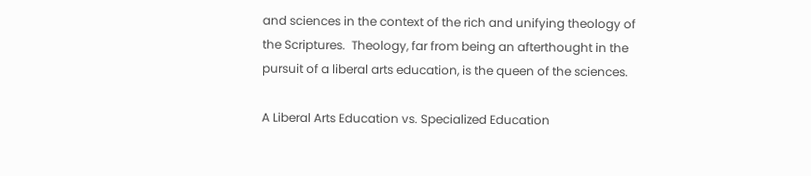and sciences in the context of the rich and unifying theology of the Scriptures.  Theology, far from being an afterthought in the pursuit of a liberal arts education, is the queen of the sciences.

A Liberal Arts Education vs. Specialized Education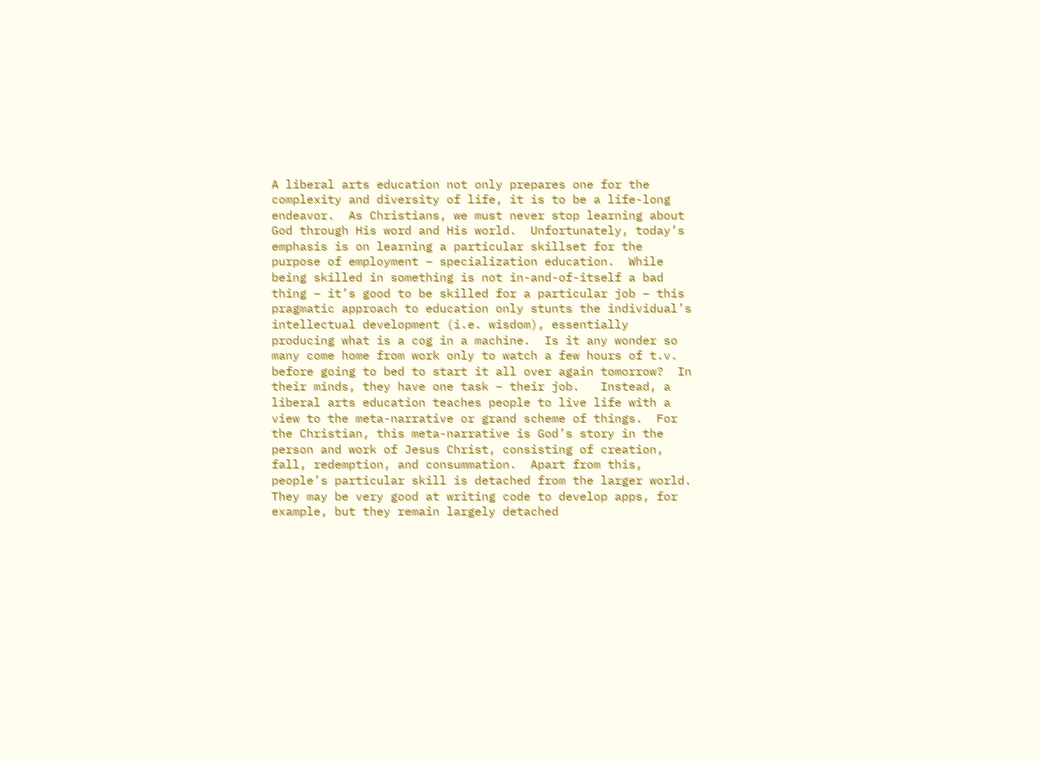A liberal arts education not only prepares one for the complexity and diversity of life, it is to be a life-long endeavor.  As Christians, we must never stop learning about God through His word and His world.  Unfortunately, today’s emphasis is on learning a particular skillset for the purpose of employment – specialization education.  While being skilled in something is not in-and-of-itself a bad thing – it’s good to be skilled for a particular job – this pragmatic approach to education only stunts the individual’s intellectual development (i.e. wisdom), essentially producing what is a cog in a machine.  Is it any wonder so many come home from work only to watch a few hours of t.v. before going to bed to start it all over again tomorrow?  In their minds, they have one task – their job.   Instead, a liberal arts education teaches people to live life with a view to the meta-narrative or grand scheme of things.  For the Christian, this meta-narrative is God’s story in the person and work of Jesus Christ, consisting of creation, fall, redemption, and consummation.  Apart from this, people’s particular skill is detached from the larger world.  They may be very good at writing code to develop apps, for example, but they remain largely detached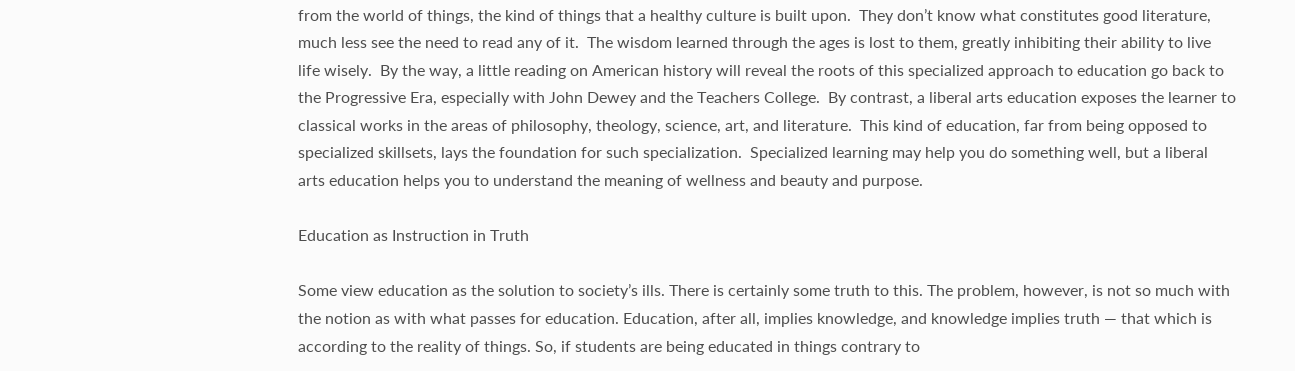from the world of things, the kind of things that a healthy culture is built upon.  They don’t know what constitutes good literature, much less see the need to read any of it.  The wisdom learned through the ages is lost to them, greatly inhibiting their ability to live life wisely.  By the way, a little reading on American history will reveal the roots of this specialized approach to education go back to the Progressive Era, especially with John Dewey and the Teachers College.  By contrast, a liberal arts education exposes the learner to classical works in the areas of philosophy, theology, science, art, and literature.  This kind of education, far from being opposed to specialized skillsets, lays the foundation for such specialization.  Specialized learning may help you do something well, but a liberal arts education helps you to understand the meaning of wellness and beauty and purpose.

Education as Instruction in Truth

Some view education as the solution to society’s ills. There is certainly some truth to this. The problem, however, is not so much with the notion as with what passes for education. Education, after all, implies knowledge, and knowledge implies truth — that which is according to the reality of things. So, if students are being educated in things contrary to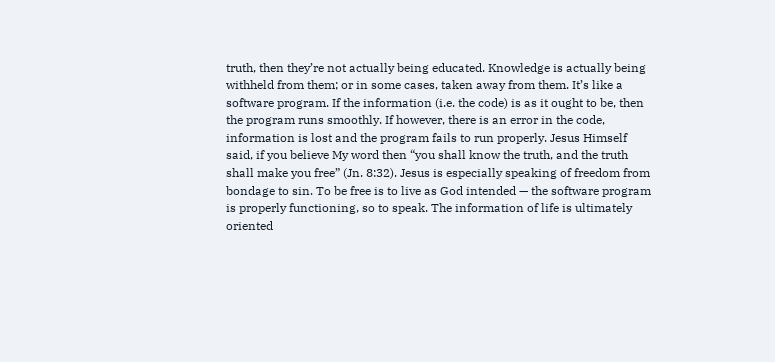truth, then they’re not actually being educated. Knowledge is actually being withheld from them; or in some cases, taken away from them. It’s like a software program. If the information (i.e. the code) is as it ought to be, then the program runs smoothly. If however, there is an error in the code, information is lost and the program fails to run properly. Jesus Himself said, if you believe My word then “you shall know the truth, and the truth shall make you free” (Jn. 8:32). Jesus is especially speaking of freedom from bondage to sin. To be free is to live as God intended — the software program is properly functioning, so to speak. The information of life is ultimately oriented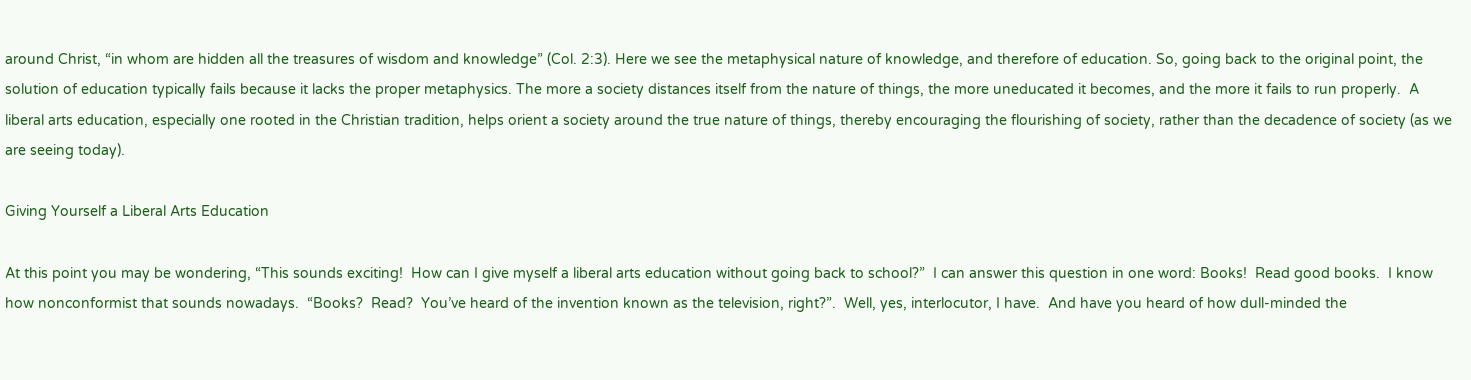around Christ, “in whom are hidden all the treasures of wisdom and knowledge” (Col. 2:3). Here we see the metaphysical nature of knowledge, and therefore of education. So, going back to the original point, the solution of education typically fails because it lacks the proper metaphysics. The more a society distances itself from the nature of things, the more uneducated it becomes, and the more it fails to run properly.  A liberal arts education, especially one rooted in the Christian tradition, helps orient a society around the true nature of things, thereby encouraging the flourishing of society, rather than the decadence of society (as we are seeing today).

Giving Yourself a Liberal Arts Education

At this point you may be wondering, “This sounds exciting!  How can I give myself a liberal arts education without going back to school?”  I can answer this question in one word: Books!  Read good books.  I know how nonconformist that sounds nowadays.  “Books?  Read?  You’ve heard of the invention known as the television, right?”.  Well, yes, interlocutor, I have.  And have you heard of how dull-minded the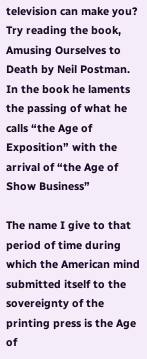television can make you?  Try reading the book, Amusing Ourselves to Death by Neil Postman.  In the book he laments the passing of what he calls “the Age of Exposition” with the arrival of “the Age of Show Business”

The name I give to that period of time during which the American mind submitted itself to the sovereignty of the printing press is the Age of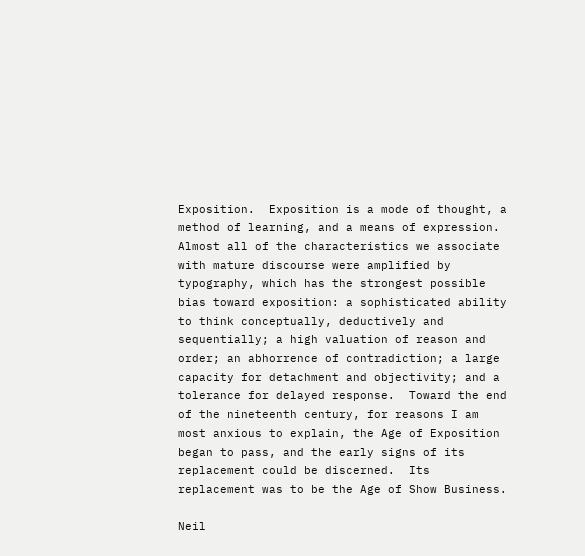Exposition.  Exposition is a mode of thought, a method of learning, and a means of expression.  Almost all of the characteristics we associate with mature discourse were amplified by typography, which has the strongest possible bias toward exposition: a sophisticated ability to think conceptually, deductively and sequentially; a high valuation of reason and order; an abhorrence of contradiction; a large capacity for detachment and objectivity; and a tolerance for delayed response.  Toward the end of the nineteenth century, for reasons I am most anxious to explain, the Age of Exposition began to pass, and the early signs of its replacement could be discerned.  Its replacement was to be the Age of Show Business.

Neil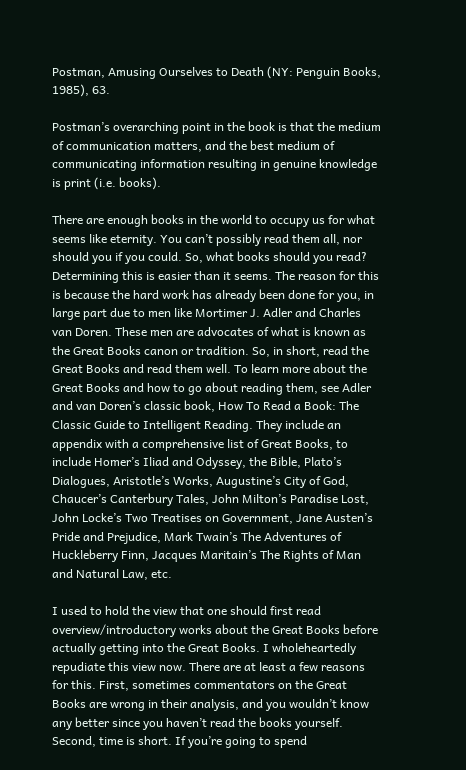Postman, Amusing Ourselves to Death (NY: Penguin Books, 1985), 63.

Postman’s overarching point in the book is that the medium of communication matters, and the best medium of communicating information resulting in genuine knowledge is print (i.e. books).

There are enough books in the world to occupy us for what seems like eternity. You can’t possibly read them all, nor should you if you could. So, what books should you read? Determining this is easier than it seems. The reason for this is because the hard work has already been done for you, in large part due to men like Mortimer J. Adler and Charles van Doren. These men are advocates of what is known as the Great Books canon or tradition. So, in short, read the Great Books and read them well. To learn more about the Great Books and how to go about reading them, see Adler and van Doren’s classic book, How To Read a Book: The Classic Guide to Intelligent Reading. They include an appendix with a comprehensive list of Great Books, to include Homer’s Iliad and Odyssey, the Bible, Plato’s Dialogues, Aristotle’s Works, Augustine’s City of God, Chaucer’s Canterbury Tales, John Milton’s Paradise Lost, John Locke’s Two Treatises on Government, Jane Austen’s Pride and Prejudice, Mark Twain’s The Adventures of Huckleberry Finn, Jacques Maritain’s The Rights of Man and Natural Law, etc.

I used to hold the view that one should first read overview/introductory works about the Great Books before actually getting into the Great Books. I wholeheartedly repudiate this view now. There are at least a few reasons for this. First, sometimes commentators on the Great Books are wrong in their analysis, and you wouldn’t know any better since you haven’t read the books yourself. Second, time is short. If you’re going to spend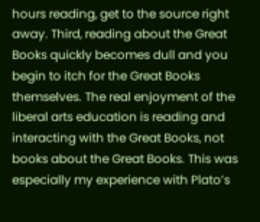hours reading, get to the source right away. Third, reading about the Great Books quickly becomes dull and you begin to itch for the Great Books themselves. The real enjoyment of the liberal arts education is reading and interacting with the Great Books, not books about the Great Books. This was especially my experience with Plato’s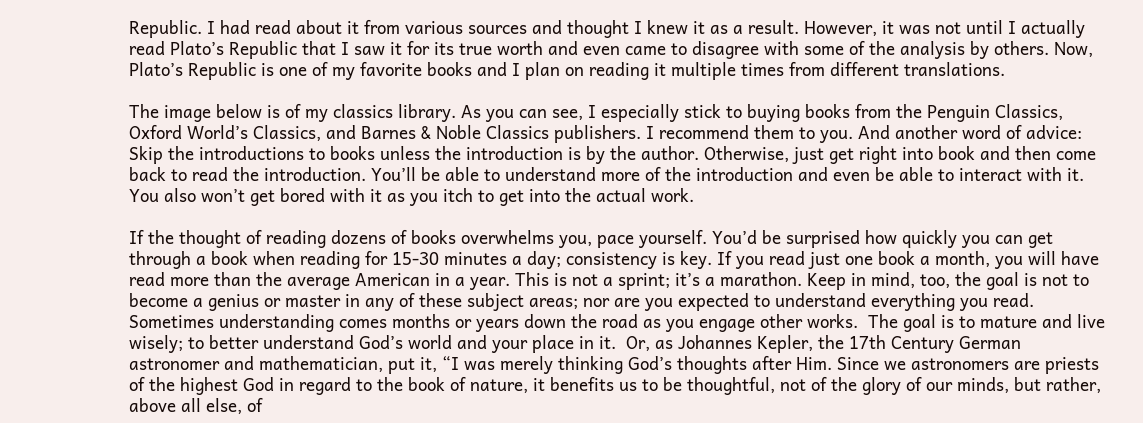Republic. I had read about it from various sources and thought I knew it as a result. However, it was not until I actually read Plato’s Republic that I saw it for its true worth and even came to disagree with some of the analysis by others. Now, Plato’s Republic is one of my favorite books and I plan on reading it multiple times from different translations.

The image below is of my classics library. As you can see, I especially stick to buying books from the Penguin Classics, Oxford World’s Classics, and Barnes & Noble Classics publishers. I recommend them to you. And another word of advice: Skip the introductions to books unless the introduction is by the author. Otherwise, just get right into book and then come back to read the introduction. You’ll be able to understand more of the introduction and even be able to interact with it. You also won’t get bored with it as you itch to get into the actual work.

If the thought of reading dozens of books overwhelms you, pace yourself. You’d be surprised how quickly you can get through a book when reading for 15-30 minutes a day; consistency is key. If you read just one book a month, you will have read more than the average American in a year. This is not a sprint; it’s a marathon. Keep in mind, too, the goal is not to become a genius or master in any of these subject areas; nor are you expected to understand everything you read. Sometimes understanding comes months or years down the road as you engage other works.  The goal is to mature and live wisely; to better understand God’s world and your place in it.  Or, as Johannes Kepler, the 17th Century German astronomer and mathematician, put it, “I was merely thinking God’s thoughts after Him. Since we astronomers are priests of the highest God in regard to the book of nature, it benefits us to be thoughtful, not of the glory of our minds, but rather, above all else, of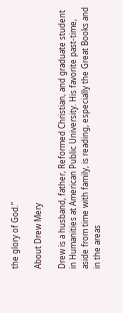the glory of God.”

About Drew Mery

Drew is a husband, father, Reformed Christian, and graduate student in Humanities at American Public University. His favorite past-time, aside from time with family, is reading, especially the Great Books and in the areas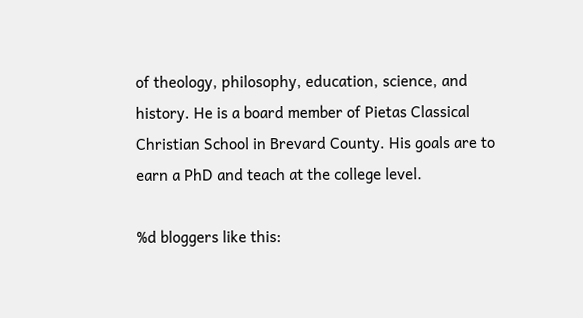of theology, philosophy, education, science, and history. He is a board member of Pietas Classical Christian School in Brevard County. His goals are to earn a PhD and teach at the college level.

%d bloggers like this: